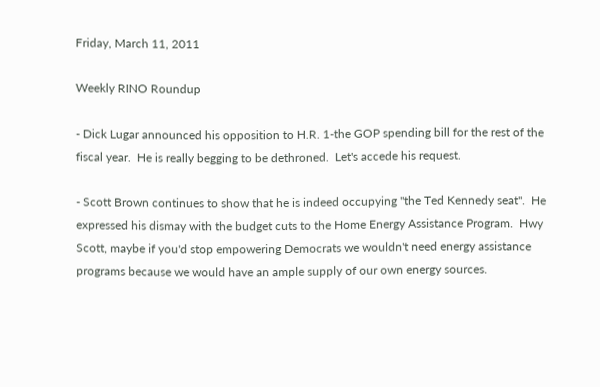Friday, March 11, 2011

Weekly RINO Roundup

- Dick Lugar announced his opposition to H.R. 1-the GOP spending bill for the rest of the fiscal year.  He is really begging to be dethroned.  Let's accede his request.

- Scott Brown continues to show that he is indeed occupying "the Ted Kennedy seat".  He expressed his dismay with the budget cuts to the Home Energy Assistance Program.  Hwy Scott, maybe if you'd stop empowering Democrats we wouldn't need energy assistance programs because we would have an ample supply of our own energy sources.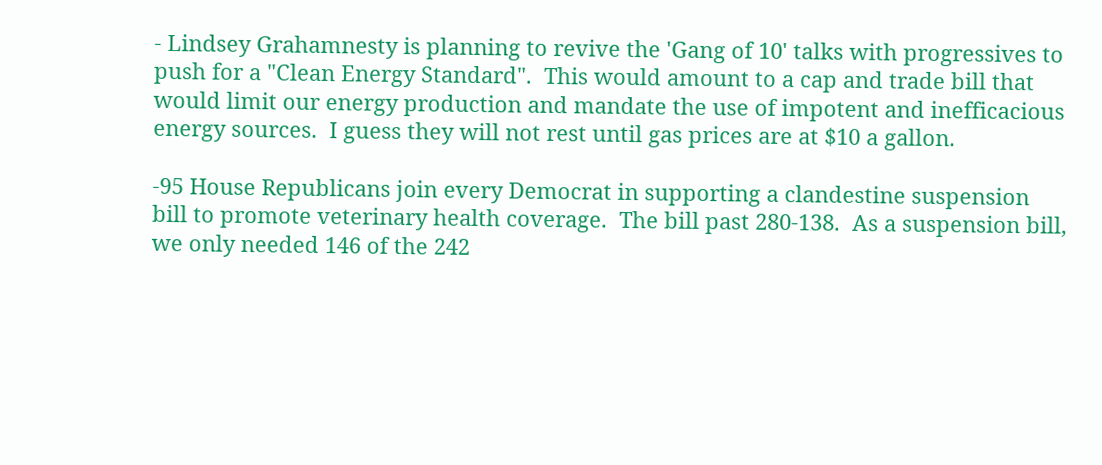- Lindsey Grahamnesty is planning to revive the 'Gang of 10' talks with progressives to push for a "Clean Energy Standard".  This would amount to a cap and trade bill that would limit our energy production and mandate the use of impotent and inefficacious energy sources.  I guess they will not rest until gas prices are at $10 a gallon.

-95 House Republicans join every Democrat in supporting a clandestine suspension bill to promote veterinary health coverage.  The bill past 280-138.  As a suspension bill, we only needed 146 of the 242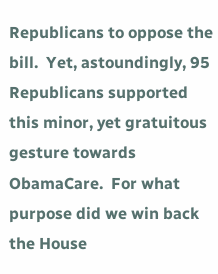Republicans to oppose the bill.  Yet, astoundingly, 95 Republicans supported this minor, yet gratuitous gesture towards ObamaCare.  For what purpose did we win back the House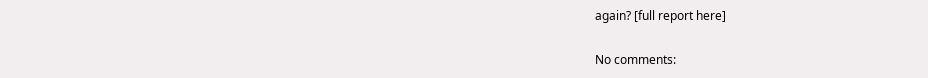again? [full report here]

No comments: